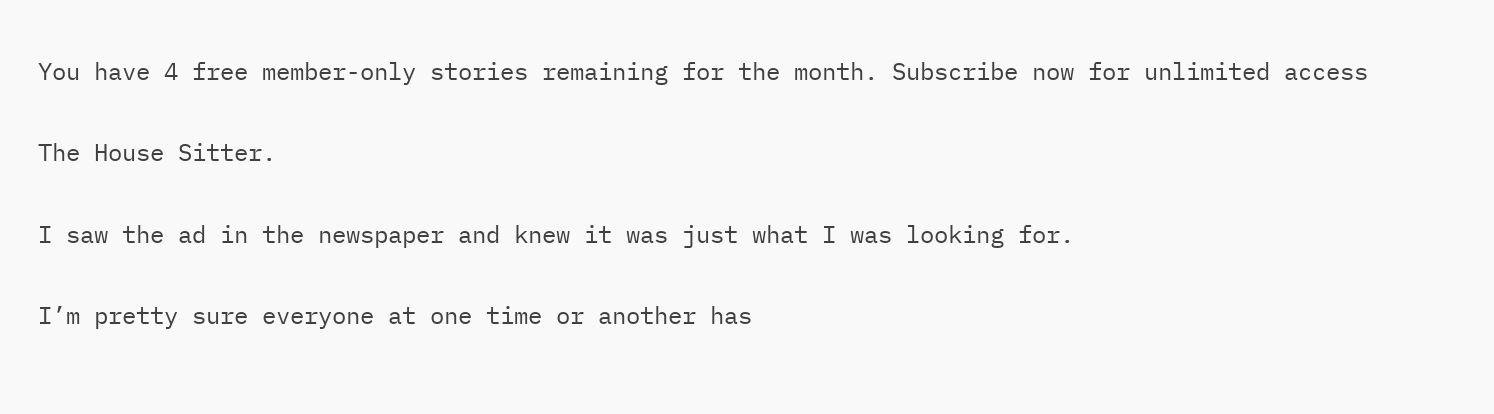You have 4 free member-only stories remaining for the month. Subscribe now for unlimited access

The House Sitter.

I saw the ad in the newspaper and knew it was just what I was looking for.

I’m pretty sure everyone at one time or another has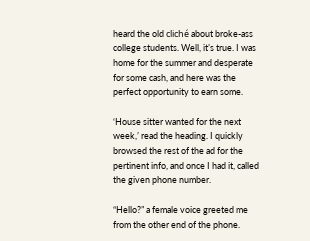heard the old cliché about broke-ass college students. Well, it’s true. I was home for the summer and desperate for some cash, and here was the perfect opportunity to earn some.

‘House sitter wanted for the next week,’ read the heading. I quickly browsed the rest of the ad for the pertinent info, and once I had it, called the given phone number.

“Hello?” a female voice greeted me from the other end of the phone.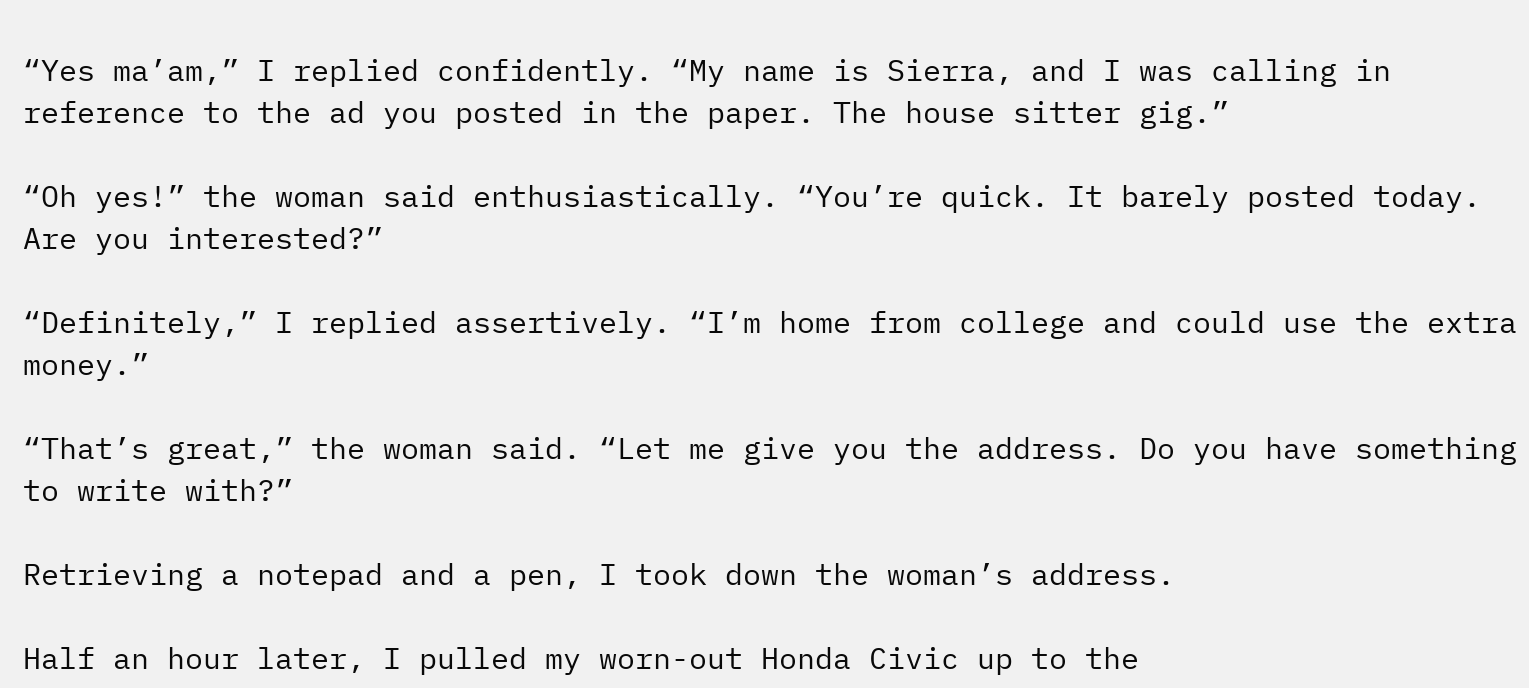“Yes ma’am,” I replied confidently. “My name is Sierra, and I was calling in reference to the ad you posted in the paper. The house sitter gig.”

“Oh yes!” the woman said enthusiastically. “You’re quick. It barely posted today. Are you interested?”

“Definitely,” I replied assertively. “I’m home from college and could use the extra money.”

“That’s great,” the woman said. “Let me give you the address. Do you have something to write with?”

Retrieving a notepad and a pen, I took down the woman’s address.

Half an hour later, I pulled my worn-out Honda Civic up to the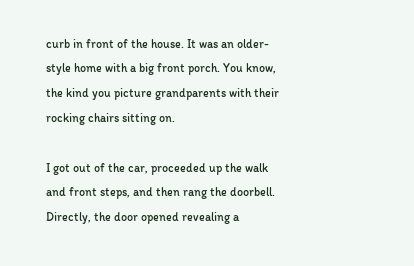curb in front of the house. It was an older-style home with a big front porch. You know, the kind you picture grandparents with their rocking chairs sitting on.

I got out of the car, proceeded up the walk and front steps, and then rang the doorbell. Directly, the door opened revealing a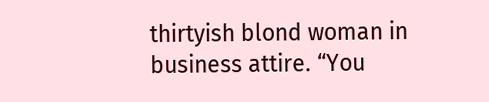thirtyish blond woman in business attire. “You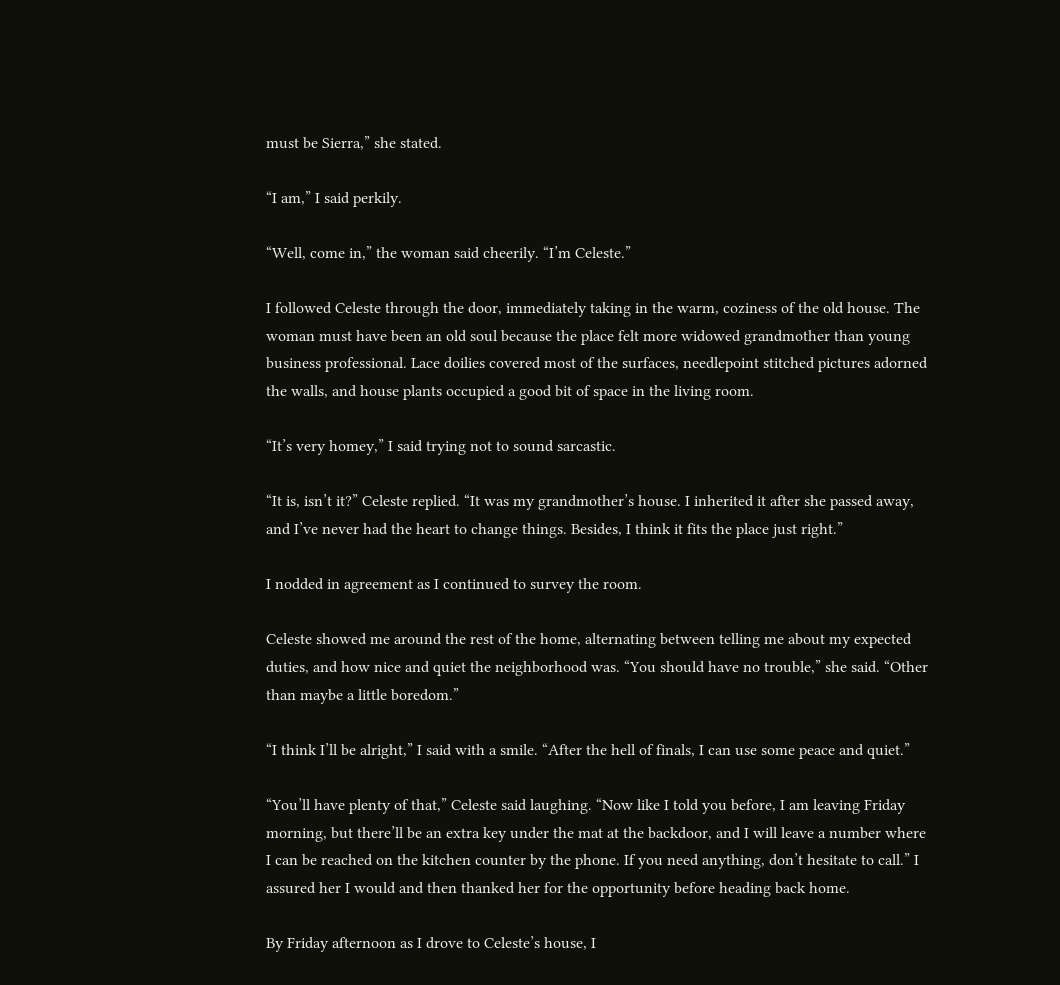must be Sierra,” she stated.

“I am,” I said perkily.

“Well, come in,” the woman said cheerily. “I’m Celeste.”

I followed Celeste through the door, immediately taking in the warm, coziness of the old house. The woman must have been an old soul because the place felt more widowed grandmother than young business professional. Lace doilies covered most of the surfaces, needlepoint stitched pictures adorned the walls, and house plants occupied a good bit of space in the living room.

“It’s very homey,” I said trying not to sound sarcastic.

“It is, isn’t it?” Celeste replied. “It was my grandmother’s house. I inherited it after she passed away, and I’ve never had the heart to change things. Besides, I think it fits the place just right.”

I nodded in agreement as I continued to survey the room.

Celeste showed me around the rest of the home, alternating between telling me about my expected duties, and how nice and quiet the neighborhood was. “You should have no trouble,” she said. “Other than maybe a little boredom.”

“I think I’ll be alright,” I said with a smile. “After the hell of finals, I can use some peace and quiet.”

“You’ll have plenty of that,” Celeste said laughing. “Now like I told you before, I am leaving Friday morning, but there’ll be an extra key under the mat at the backdoor, and I will leave a number where I can be reached on the kitchen counter by the phone. If you need anything, don’t hesitate to call.” I assured her I would and then thanked her for the opportunity before heading back home.

By Friday afternoon as I drove to Celeste’s house, I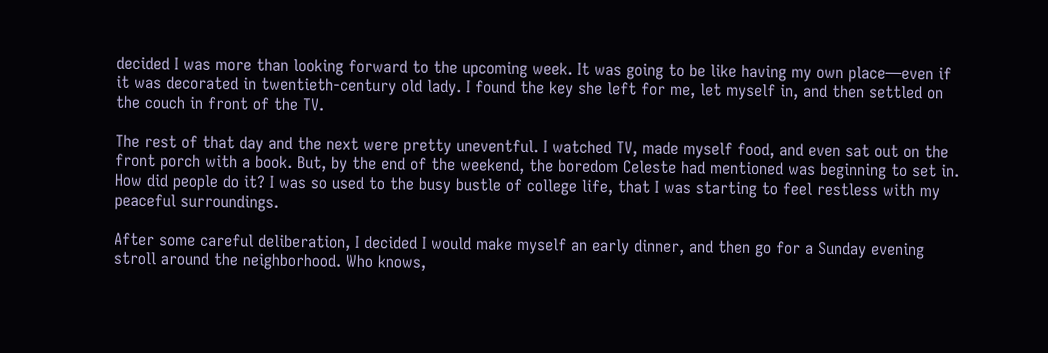decided I was more than looking forward to the upcoming week. It was going to be like having my own place—even if it was decorated in twentieth-century old lady. I found the key she left for me, let myself in, and then settled on the couch in front of the TV.

The rest of that day and the next were pretty uneventful. I watched TV, made myself food, and even sat out on the front porch with a book. But, by the end of the weekend, the boredom Celeste had mentioned was beginning to set in. How did people do it? I was so used to the busy bustle of college life, that I was starting to feel restless with my peaceful surroundings.

After some careful deliberation, I decided I would make myself an early dinner, and then go for a Sunday evening stroll around the neighborhood. Who knows,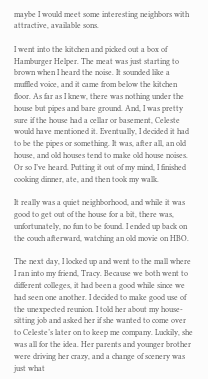maybe I would meet some interesting neighbors with attractive, available sons.

I went into the kitchen and picked out a box of Hamburger Helper. The meat was just starting to brown when I heard the noise. It sounded like a muffled voice, and it came from below the kitchen floor. As far as I knew, there was nothing under the house but pipes and bare ground. And, I was pretty sure if the house had a cellar or basement, Celeste would have mentioned it. Eventually, I decided it had to be the pipes or something. It was, after all, an old house, and old houses tend to make old house noises. Or so I’ve heard. Putting it out of my mind, I finished cooking dinner, ate, and then took my walk.

It really was a quiet neighborhood, and while it was good to get out of the house for a bit, there was, unfortunately, no fun to be found. I ended up back on the couch afterward, watching an old movie on HBO.

The next day, I locked up and went to the mall where I ran into my friend, Tracy. Because we both went to different colleges, it had been a good while since we had seen one another. I decided to make good use of the unexpected reunion. I told her about my house-sitting job and asked her if she wanted to come over to Celeste’s later on to keep me company. Luckily, she was all for the idea. Her parents and younger brother were driving her crazy, and a change of scenery was just what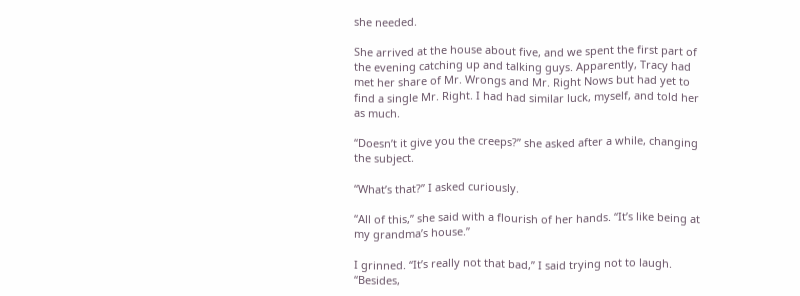she needed.

She arrived at the house about five, and we spent the first part of the evening catching up and talking guys. Apparently, Tracy had met her share of Mr. Wrongs and Mr. Right Nows but had yet to find a single Mr. Right. I had had similar luck, myself, and told her as much.

“Doesn’t it give you the creeps?” she asked after a while, changing the subject.

“What’s that?” I asked curiously.

“All of this,” she said with a flourish of her hands. “It’s like being at my grandma’s house.”

I grinned. “It’s really not that bad,” I said trying not to laugh. “Besides,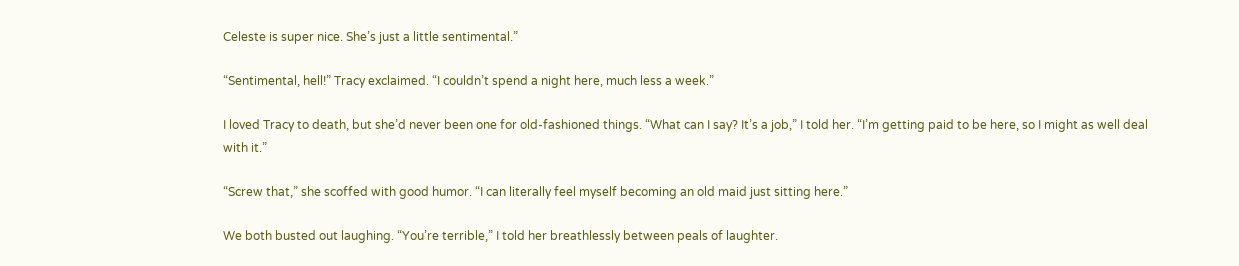Celeste is super nice. She’s just a little sentimental.”

“Sentimental, hell!” Tracy exclaimed. “I couldn’t spend a night here, much less a week.”

I loved Tracy to death, but she’d never been one for old-fashioned things. “What can I say? It’s a job,” I told her. “I’m getting paid to be here, so I might as well deal with it.”

“Screw that,” she scoffed with good humor. “I can literally feel myself becoming an old maid just sitting here.”

We both busted out laughing. “You’re terrible,” I told her breathlessly between peals of laughter.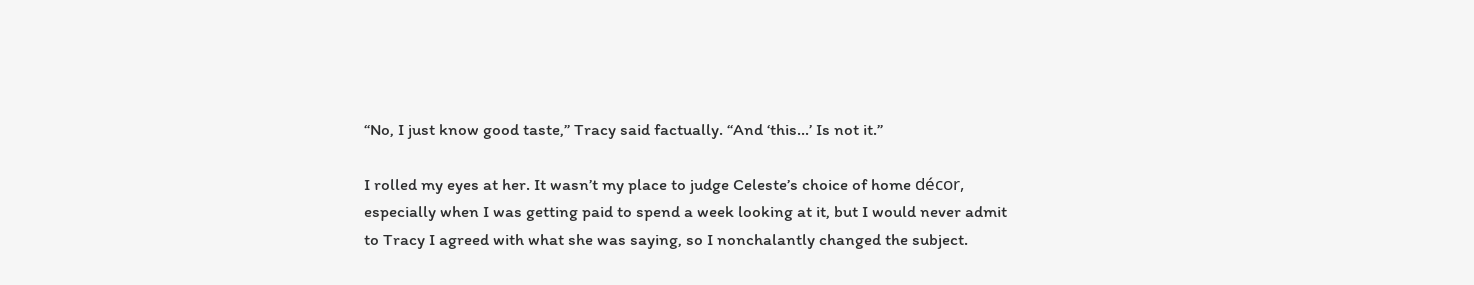“No, I just know good taste,” Tracy said factually. “And ‘this…’ Is not it.”

I rolled my eyes at her. It wasn’t my place to judge Celeste’s choice of home décor, especially when I was getting paid to spend a week looking at it, but I would never admit to Tracy I agreed with what she was saying, so I nonchalantly changed the subject.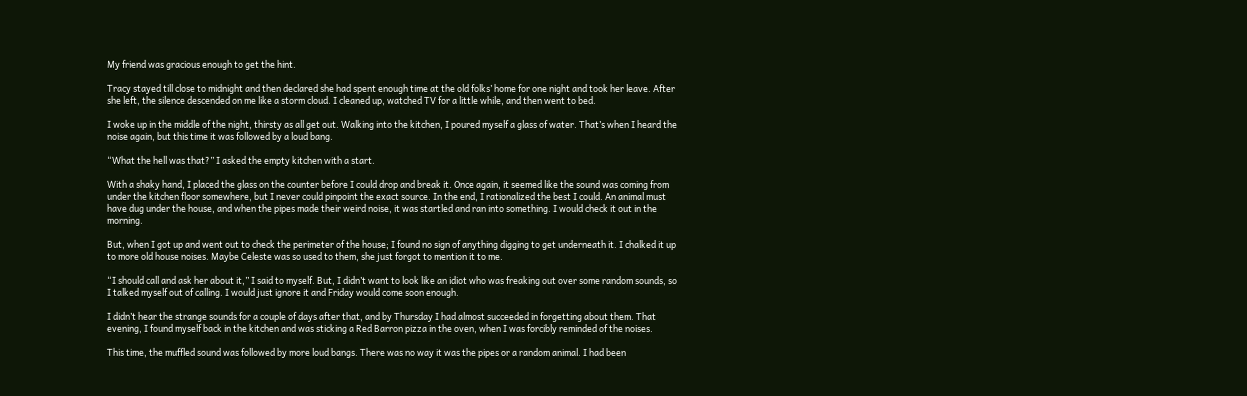My friend was gracious enough to get the hint.

Tracy stayed till close to midnight and then declared she had spent enough time at the old folks’ home for one night and took her leave. After she left, the silence descended on me like a storm cloud. I cleaned up, watched TV for a little while, and then went to bed.

I woke up in the middle of the night, thirsty as all get out. Walking into the kitchen, I poured myself a glass of water. That’s when I heard the noise again, but this time it was followed by a loud bang.

“What the hell was that?” I asked the empty kitchen with a start.

With a shaky hand, I placed the glass on the counter before I could drop and break it. Once again, it seemed like the sound was coming from under the kitchen floor somewhere, but I never could pinpoint the exact source. In the end, I rationalized the best I could. An animal must have dug under the house, and when the pipes made their weird noise, it was startled and ran into something. I would check it out in the morning.

But, when I got up and went out to check the perimeter of the house; I found no sign of anything digging to get underneath it. I chalked it up to more old house noises. Maybe Celeste was so used to them, she just forgot to mention it to me.

“I should call and ask her about it,” I said to myself. But, I didn’t want to look like an idiot who was freaking out over some random sounds, so I talked myself out of calling. I would just ignore it and Friday would come soon enough.

I didn’t hear the strange sounds for a couple of days after that, and by Thursday I had almost succeeded in forgetting about them. That evening, I found myself back in the kitchen and was sticking a Red Barron pizza in the oven, when I was forcibly reminded of the noises.

This time, the muffled sound was followed by more loud bangs. There was no way it was the pipes or a random animal. I had been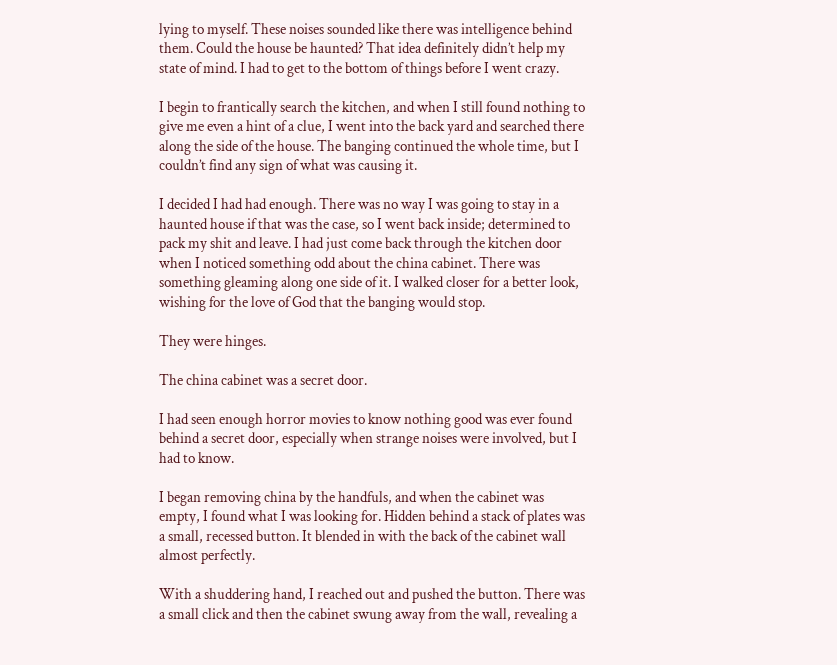lying to myself. These noises sounded like there was intelligence behind them. Could the house be haunted? That idea definitely didn’t help my state of mind. I had to get to the bottom of things before I went crazy.

I begin to frantically search the kitchen, and when I still found nothing to give me even a hint of a clue, I went into the back yard and searched there along the side of the house. The banging continued the whole time, but I couldn’t find any sign of what was causing it.

I decided I had had enough. There was no way I was going to stay in a haunted house if that was the case, so I went back inside; determined to pack my shit and leave. I had just come back through the kitchen door when I noticed something odd about the china cabinet. There was something gleaming along one side of it. I walked closer for a better look, wishing for the love of God that the banging would stop.

They were hinges.

The china cabinet was a secret door.

I had seen enough horror movies to know nothing good was ever found behind a secret door, especially when strange noises were involved, but I had to know.

I began removing china by the handfuls, and when the cabinet was empty, I found what I was looking for. Hidden behind a stack of plates was a small, recessed button. It blended in with the back of the cabinet wall almost perfectly.

With a shuddering hand, I reached out and pushed the button. There was a small click and then the cabinet swung away from the wall, revealing a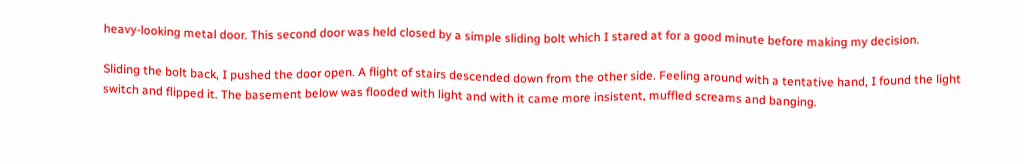heavy-looking metal door. This second door was held closed by a simple sliding bolt which I stared at for a good minute before making my decision.

Sliding the bolt back, I pushed the door open. A flight of stairs descended down from the other side. Feeling around with a tentative hand, I found the light switch and flipped it. The basement below was flooded with light and with it came more insistent, muffled screams and banging.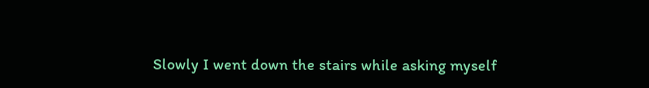Slowly I went down the stairs while asking myself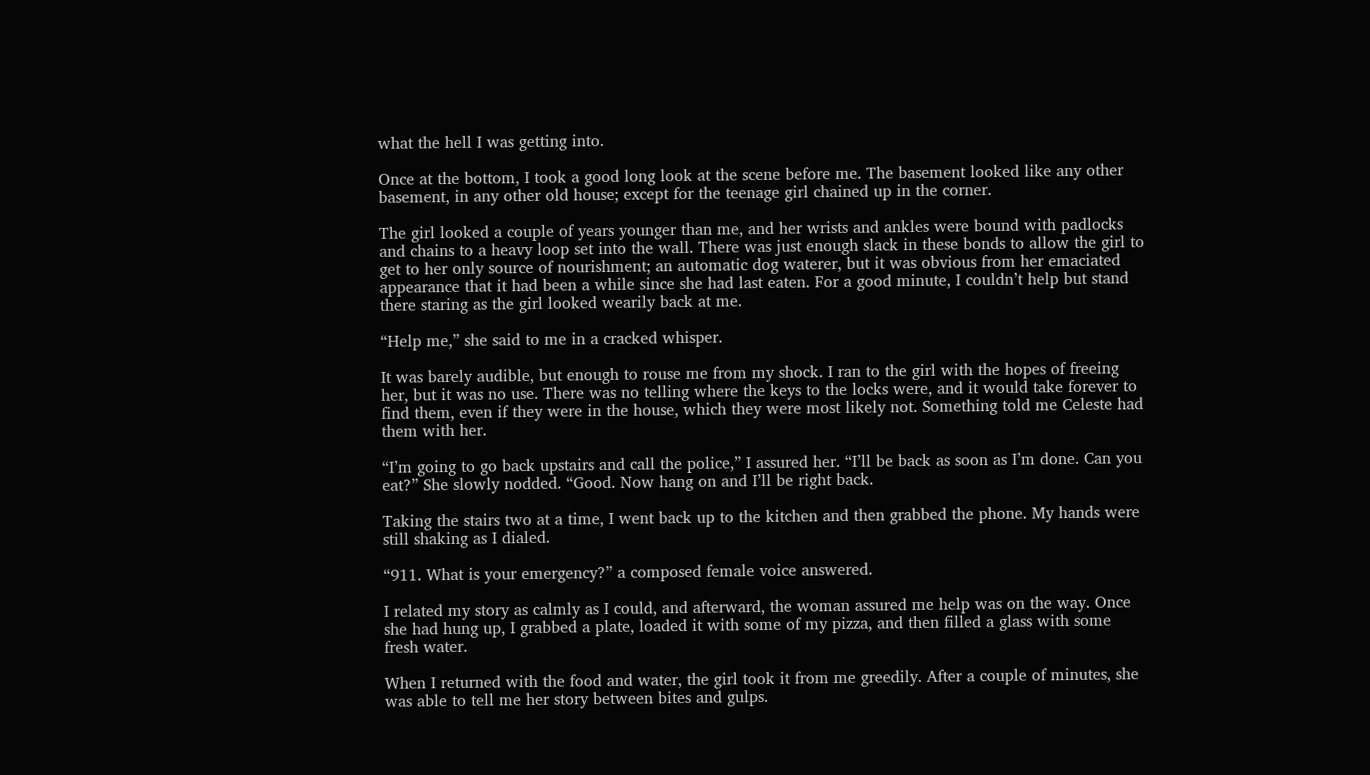what the hell I was getting into.

Once at the bottom, I took a good long look at the scene before me. The basement looked like any other basement, in any other old house; except for the teenage girl chained up in the corner.

The girl looked a couple of years younger than me, and her wrists and ankles were bound with padlocks and chains to a heavy loop set into the wall. There was just enough slack in these bonds to allow the girl to get to her only source of nourishment; an automatic dog waterer, but it was obvious from her emaciated appearance that it had been a while since she had last eaten. For a good minute, I couldn’t help but stand there staring as the girl looked wearily back at me.

“Help me,” she said to me in a cracked whisper.

It was barely audible, but enough to rouse me from my shock. I ran to the girl with the hopes of freeing her, but it was no use. There was no telling where the keys to the locks were, and it would take forever to find them, even if they were in the house, which they were most likely not. Something told me Celeste had them with her.

“I’m going to go back upstairs and call the police,” I assured her. “I’ll be back as soon as I’m done. Can you eat?” She slowly nodded. “Good. Now hang on and I’ll be right back.

Taking the stairs two at a time, I went back up to the kitchen and then grabbed the phone. My hands were still shaking as I dialed.

“911. What is your emergency?” a composed female voice answered.

I related my story as calmly as I could, and afterward, the woman assured me help was on the way. Once she had hung up, I grabbed a plate, loaded it with some of my pizza, and then filled a glass with some fresh water.

When I returned with the food and water, the girl took it from me greedily. After a couple of minutes, she was able to tell me her story between bites and gulps.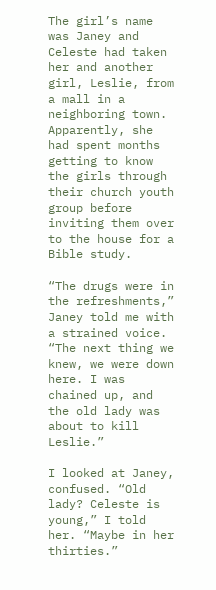The girl’s name was Janey and Celeste had taken her and another girl, Leslie, from a mall in a neighboring town. Apparently, she had spent months getting to know the girls through their church youth group before inviting them over to the house for a Bible study.

“The drugs were in the refreshments,” Janey told me with a strained voice. “The next thing we knew, we were down here. I was chained up, and the old lady was about to kill Leslie.”

I looked at Janey, confused. “Old lady? Celeste is young,” I told her. “Maybe in her thirties.”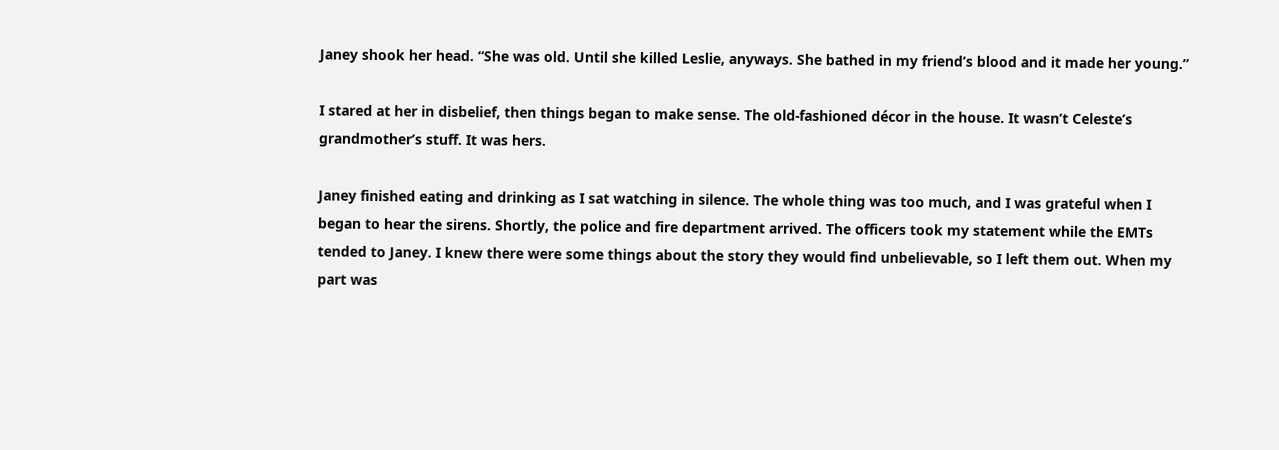Janey shook her head. “She was old. Until she killed Leslie, anyways. She bathed in my friend’s blood and it made her young.”

I stared at her in disbelief, then things began to make sense. The old-fashioned décor in the house. It wasn’t Celeste’s grandmother’s stuff. It was hers.

Janey finished eating and drinking as I sat watching in silence. The whole thing was too much, and I was grateful when I began to hear the sirens. Shortly, the police and fire department arrived. The officers took my statement while the EMTs tended to Janey. I knew there were some things about the story they would find unbelievable, so I left them out. When my part was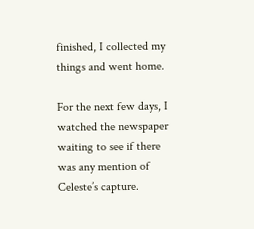finished, I collected my things and went home.

For the next few days, I watched the newspaper waiting to see if there was any mention of Celeste’s capture.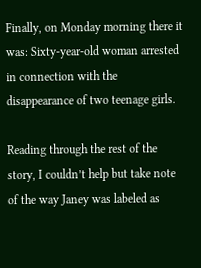Finally, on Monday morning there it was: Sixty-year-old woman arrested in connection with the disappearance of two teenage girls.

Reading through the rest of the story, I couldn’t help but take note of the way Janey was labeled as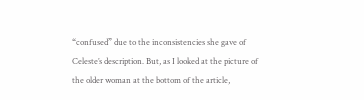“confused” due to the inconsistencies she gave of Celeste’s description. But, as I looked at the picture of the older woman at the bottom of the article,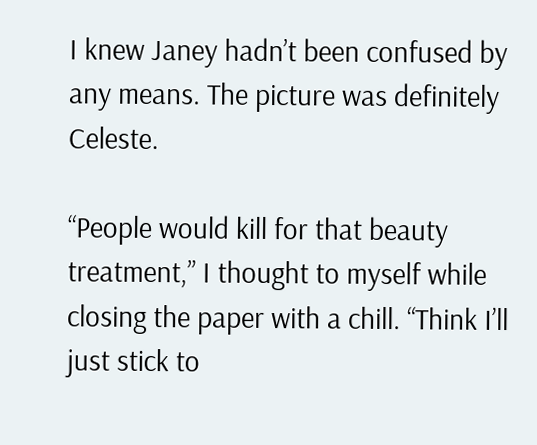I knew Janey hadn’t been confused by any means. The picture was definitely Celeste.

“People would kill for that beauty treatment,” I thought to myself while closing the paper with a chill. “Think I’ll just stick to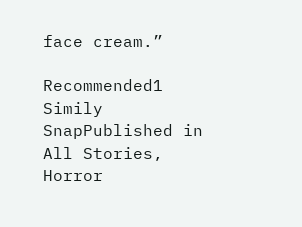face cream.”

Recommended1 Simily SnapPublished in All Stories, Horror